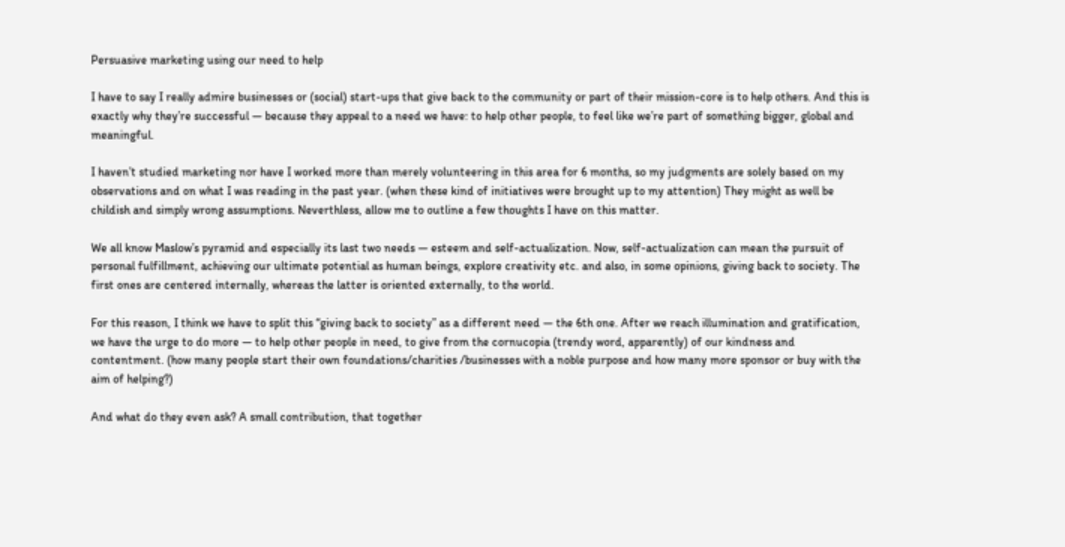Persuasive marketing using our need to help

I have to say I really admire businesses or (social) start-ups that give back to the community or part of their mission-core is to help others. And this is exactly why they’re successful — because they appeal to a need we have: to help other people, to feel like we’re part of something bigger, global and meaningful.

I haven’t studied marketing nor have I worked more than merely volunteering in this area for 6 months, so my judgments are solely based on my observations and on what I was reading in the past year. (when these kind of initiatives were brought up to my attention) They might as well be childish and simply wrong assumptions. Neverthless, allow me to outline a few thoughts I have on this matter.

We all know Maslow’s pyramid and especially its last two needs — esteem and self-actualization. Now, self-actualization can mean the pursuit of personal fulfillment, achieving our ultimate potential as human beings, explore creativity etc. and also, in some opinions, giving back to society. The first ones are centered internally, whereas the latter is oriented externally, to the world.

For this reason, I think we have to split this “giving back to society” as a different need — the 6th one. After we reach illumination and gratification, we have the urge to do more — to help other people in need, to give from the cornucopia (trendy word, apparently) of our kindness and contentment. (how many people start their own foundations/charities /businesses with a noble purpose and how many more sponsor or buy with the aim of helping?)

And what do they even ask? A small contribution, that together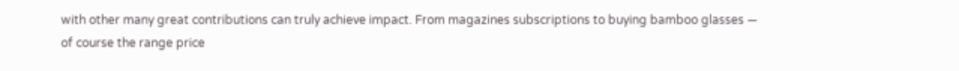with other many great contributions can truly achieve impact. From magazines subscriptions to buying bamboo glasses — of course the range price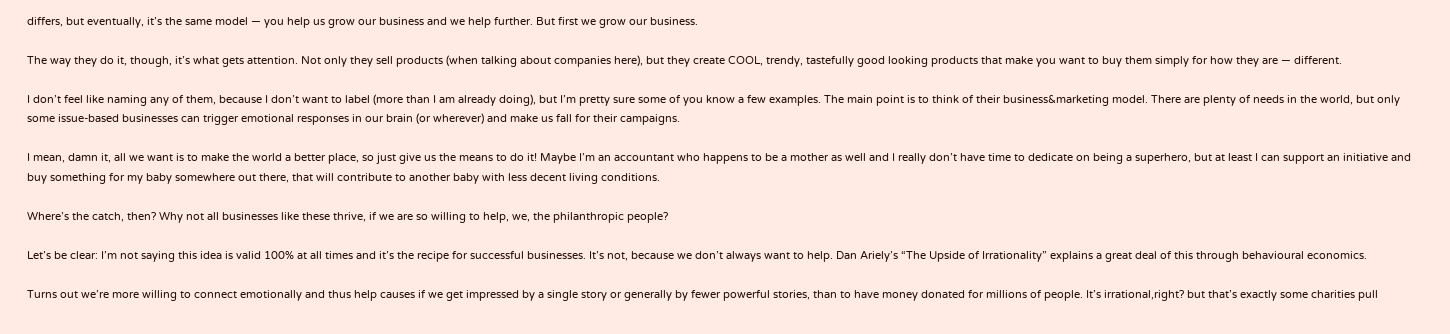differs, but eventually, it’s the same model — you help us grow our business and we help further. But first we grow our business.

The way they do it, though, it’s what gets attention. Not only they sell products (when talking about companies here), but they create COOL, trendy, tastefully good looking products that make you want to buy them simply for how they are — different.

I don’t feel like naming any of them, because I don’t want to label (more than I am already doing), but I’m pretty sure some of you know a few examples. The main point is to think of their business&marketing model. There are plenty of needs in the world, but only some issue-based businesses can trigger emotional responses in our brain (or wherever) and make us fall for their campaigns.

I mean, damn it, all we want is to make the world a better place, so just give us the means to do it! Maybe I’m an accountant who happens to be a mother as well and I really don’t have time to dedicate on being a superhero, but at least I can support an initiative and buy something for my baby somewhere out there, that will contribute to another baby with less decent living conditions.

Where’s the catch, then? Why not all businesses like these thrive, if we are so willing to help, we, the philanthropic people?

Let’s be clear: I’m not saying this idea is valid 100% at all times and it’s the recipe for successful businesses. It’s not, because we don’t always want to help. Dan Ariely’s “The Upside of Irrationality” explains a great deal of this through behavioural economics.

Turns out we’re more willing to connect emotionally and thus help causes if we get impressed by a single story or generally by fewer powerful stories, than to have money donated for millions of people. It’s irrational,right? but that’s exactly some charities pull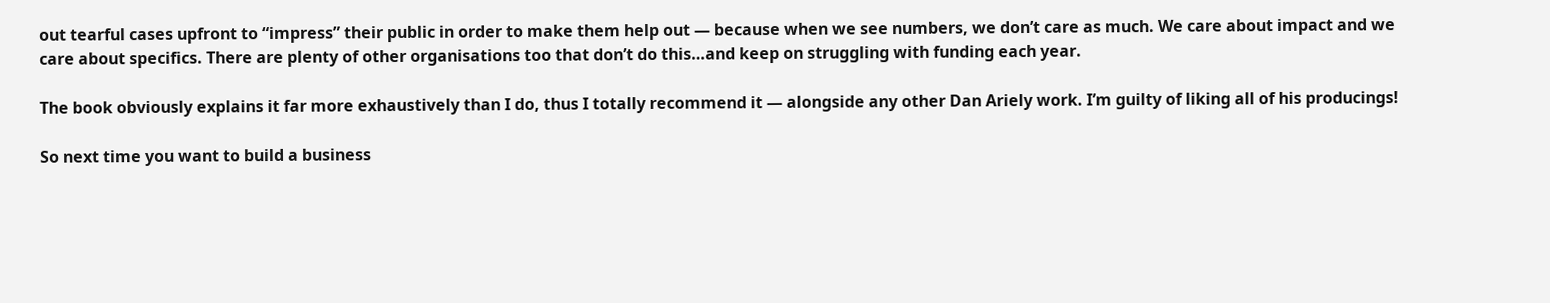out tearful cases upfront to “impress” their public in order to make them help out — because when we see numbers, we don’t care as much. We care about impact and we care about specifics. There are plenty of other organisations too that don’t do this…and keep on struggling with funding each year.

The book obviously explains it far more exhaustively than I do, thus I totally recommend it — alongside any other Dan Ariely work. I’m guilty of liking all of his producings!

So next time you want to build a business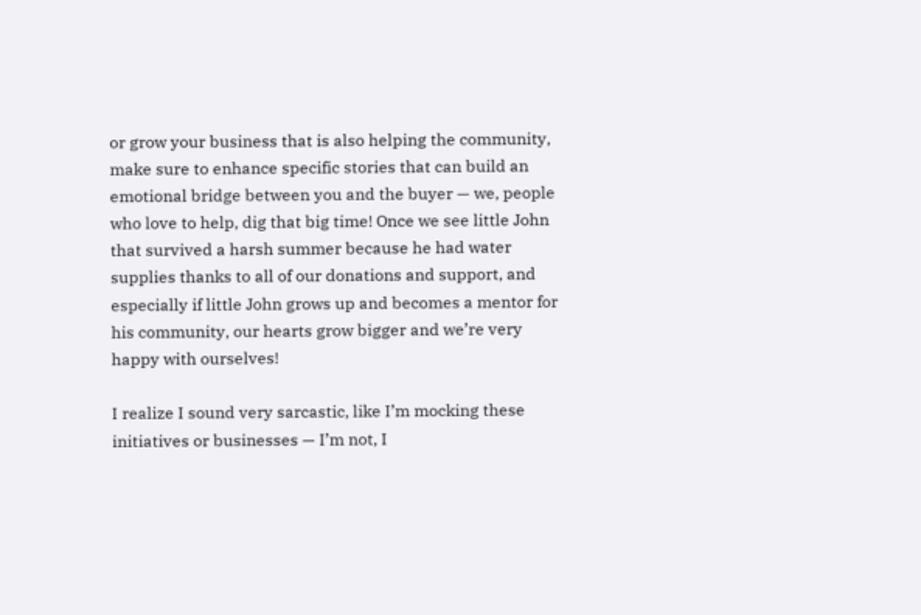or grow your business that is also helping the community, make sure to enhance specific stories that can build an emotional bridge between you and the buyer — we, people who love to help, dig that big time! Once we see little John that survived a harsh summer because he had water supplies thanks to all of our donations and support, and especially if little John grows up and becomes a mentor for his community, our hearts grow bigger and we’re very happy with ourselves!

I realize I sound very sarcastic, like I’m mocking these initiatives or businesses — I’m not, I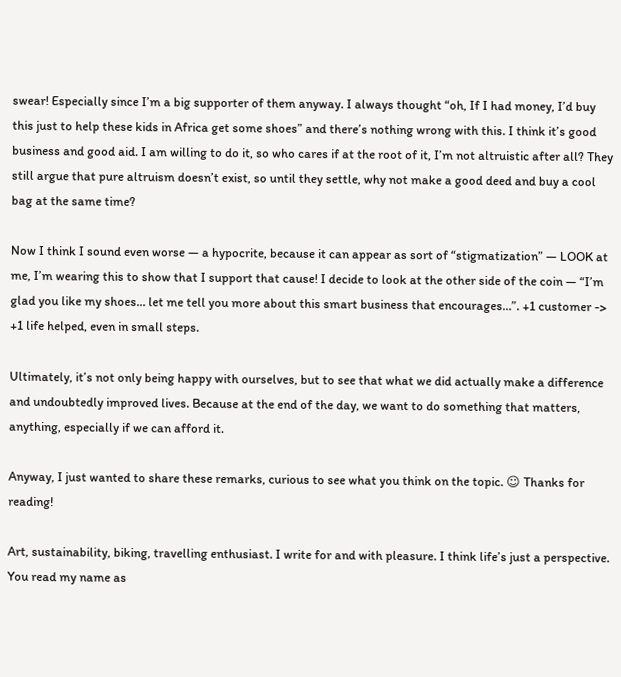swear! Especially since I’m a big supporter of them anyway. I always thought “oh, If I had money, I’d buy this just to help these kids in Africa get some shoes” and there’s nothing wrong with this. I think it’s good business and good aid. I am willing to do it, so who cares if at the root of it, I’m not altruistic after all? They still argue that pure altruism doesn’t exist, so until they settle, why not make a good deed and buy a cool bag at the same time?

Now I think I sound even worse — a hypocrite, because it can appear as sort of “stigmatization” — LOOK at me, I’m wearing this to show that I support that cause! I decide to look at the other side of the coin — “I’m glad you like my shoes… let me tell you more about this smart business that encourages…”. +1 customer -> +1 life helped, even in small steps.

Ultimately, it’s not only being happy with ourselves, but to see that what we did actually make a difference and undoubtedly improved lives. Because at the end of the day, we want to do something that matters, anything, especially if we can afford it.

Anyway, I just wanted to share these remarks, curious to see what you think on the topic. ☺ Thanks for reading!

Art, sustainability, biking, travelling enthusiast. I write for and with pleasure. I think life’s just a perspective. You read my name as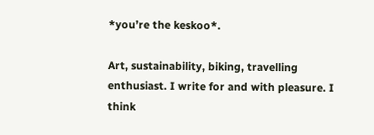*you’re the keskoo*.

Art, sustainability, biking, travelling enthusiast. I write for and with pleasure. I think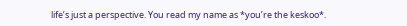life’s just a perspective. You read my name as *you’re the keskoo*.